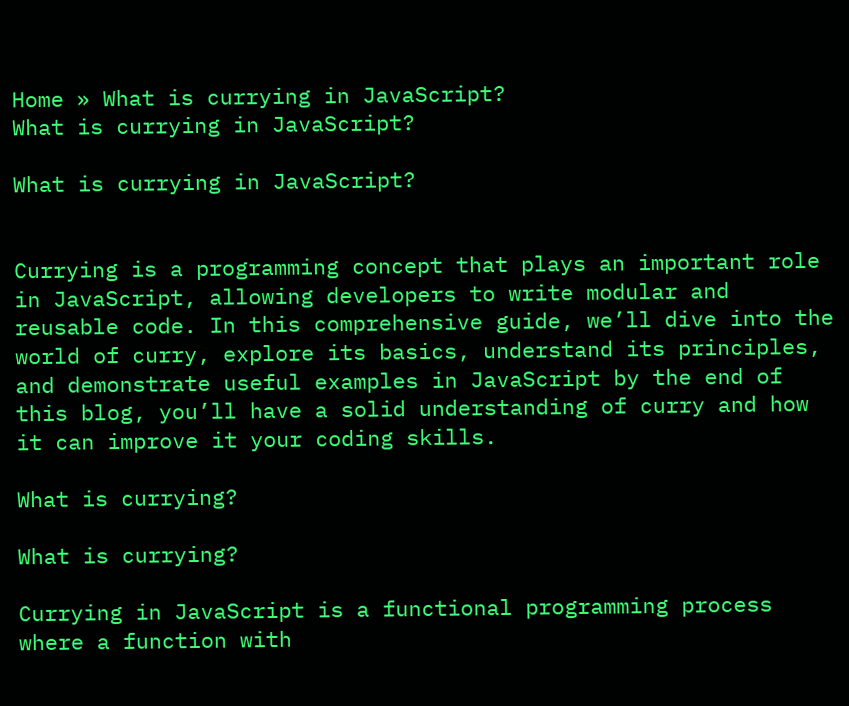Home » What is currying in JavaScript?
What is currying in JavaScript?

What is currying in JavaScript?


Currying is a programming concept that plays an important role in JavaScript, allowing developers to write modular and reusable code. In this comprehensive guide, we’ll dive into the world of curry, explore its basics, understand its principles, and demonstrate useful examples in JavaScript by the end of this blog, you’ll have a solid understanding of curry and how it can improve it your coding skills.

What is currying?

What is currying?

Currying in JavaScript is a functional programming process where a function with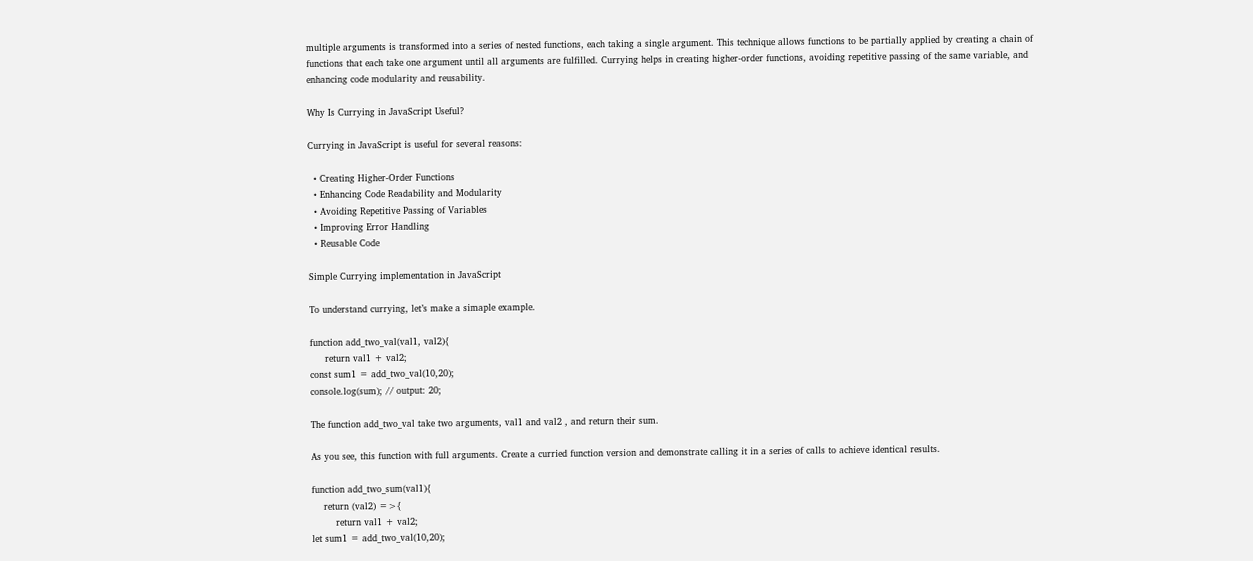multiple arguments is transformed into a series of nested functions, each taking a single argument. This technique allows functions to be partially applied by creating a chain of functions that each take one argument until all arguments are fulfilled. Currying helps in creating higher-order functions, avoiding repetitive passing of the same variable, and enhancing code modularity and reusability.

Why Is Currying in JavaScript Useful?

Currying in JavaScript is useful for several reasons:

  • Creating Higher-Order Functions
  • Enhancing Code Readability and Modularity
  • Avoiding Repetitive Passing of Variables
  • Improving Error Handling
  • Reusable Code

Simple Currying implementation in JavaScript

To understand currying, let’s make a simaple example.

function add_two_val(val1, val2){
     return val1 + val2;
const sum1 = add_two_val(10,20);
console.log(sum); // output: 20;

The function add_two_val take two arguments, val1 and val2 , and return their sum.

As you see, this function with full arguments. Create a curried function version and demonstrate calling it in a series of calls to achieve identical results.

function add_two_sum(val1){
    return (val2) =>{
        return val1 + val2;
let sum1 = add_two_val(10,20);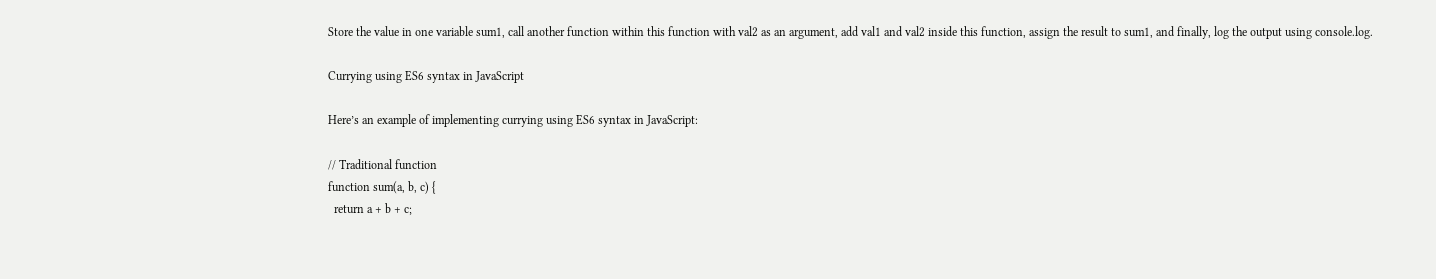Store the value in one variable sum1, call another function within this function with val2 as an argument, add val1 and val2 inside this function, assign the result to sum1, and finally, log the output using console.log.

Currying using ES6 syntax in JavaScript

Here’s an example of implementing currying using ES6 syntax in JavaScript:

// Traditional function
function sum(a, b, c) {
  return a + b + c;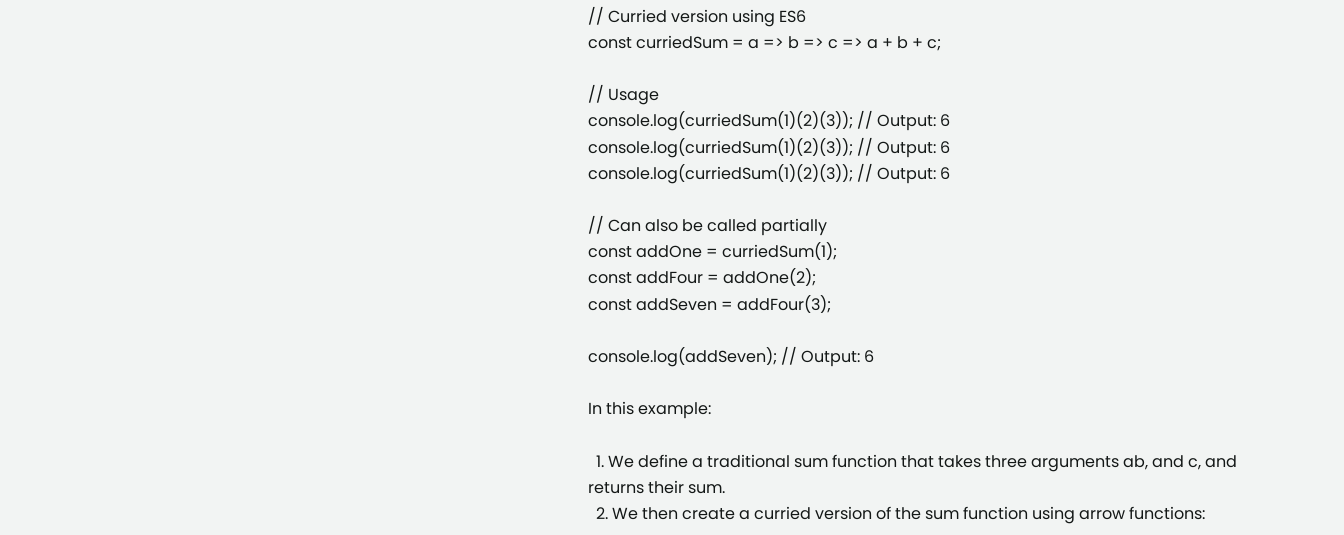// Curried version using ES6
const curriedSum = a => b => c => a + b + c;

// Usage
console.log(curriedSum(1)(2)(3)); // Output: 6
console.log(curriedSum(1)(2)(3)); // Output: 6
console.log(curriedSum(1)(2)(3)); // Output: 6

// Can also be called partially
const addOne = curriedSum(1);
const addFour = addOne(2);
const addSeven = addFour(3);

console.log(addSeven); // Output: 6

In this example:

  1. We define a traditional sum function that takes three arguments ab, and c, and returns their sum.
  2. We then create a curried version of the sum function using arrow functions: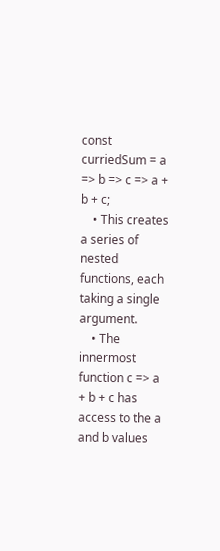const curriedSum = a => b => c => a + b + c;
    • This creates a series of nested functions, each taking a single argument.
    • The innermost function c => a + b + c has access to the a and b values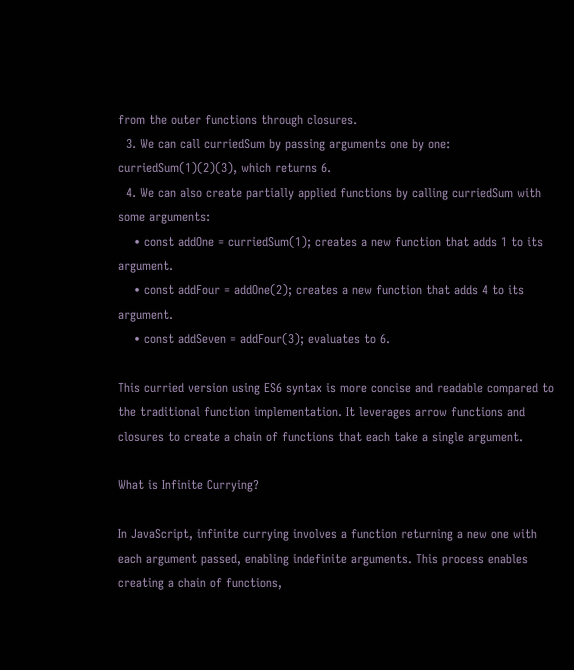from the outer functions through closures.
  3. We can call curriedSum by passing arguments one by one: curriedSum(1)(2)(3), which returns 6.
  4. We can also create partially applied functions by calling curriedSum with some arguments:
    • const addOne = curriedSum(1); creates a new function that adds 1 to its argument.
    • const addFour = addOne(2); creates a new function that adds 4 to its argument.
    • const addSeven = addFour(3); evaluates to 6.

This curried version using ES6 syntax is more concise and readable compared to the traditional function implementation. It leverages arrow functions and closures to create a chain of functions that each take a single argument.

What is Infinite Currying?

In JavaScript, infinite currying involves a function returning a new one with each argument passed, enabling indefinite arguments. This process enables creating a chain of functions,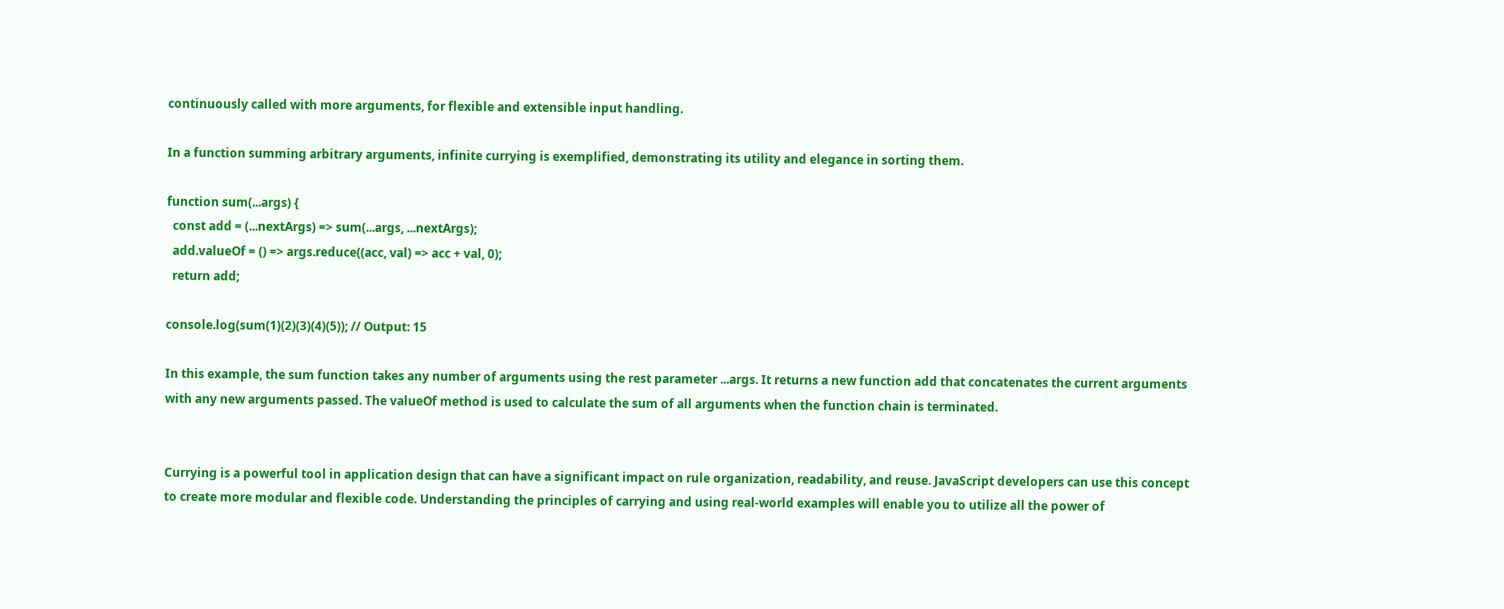continuously called with more arguments, for flexible and extensible input handling.

In a function summing arbitrary arguments, infinite currying is exemplified, demonstrating its utility and elegance in sorting them.

function sum(...args) {
  const add = (...nextArgs) => sum(...args, ...nextArgs);
  add.valueOf = () => args.reduce((acc, val) => acc + val, 0);
  return add;

console.log(sum(1)(2)(3)(4)(5)); // Output: 15

In this example, the sum function takes any number of arguments using the rest parameter ...args. It returns a new function add that concatenates the current arguments with any new arguments passed. The valueOf method is used to calculate the sum of all arguments when the function chain is terminated.


Currying is a powerful tool in application design that can have a significant impact on rule organization, readability, and reuse. JavaScript developers can use this concept to create more modular and flexible code. Understanding the principles of carrying and using real-world examples will enable you to utilize all the power of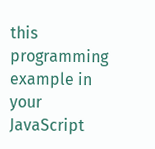this programming example in your JavaScript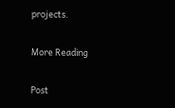projects.

More Reading

Post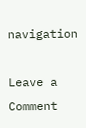navigation

Leave a Comment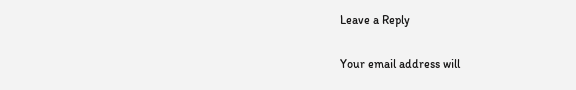Leave a Reply

Your email address will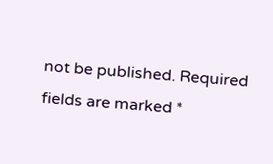not be published. Required fields are marked *